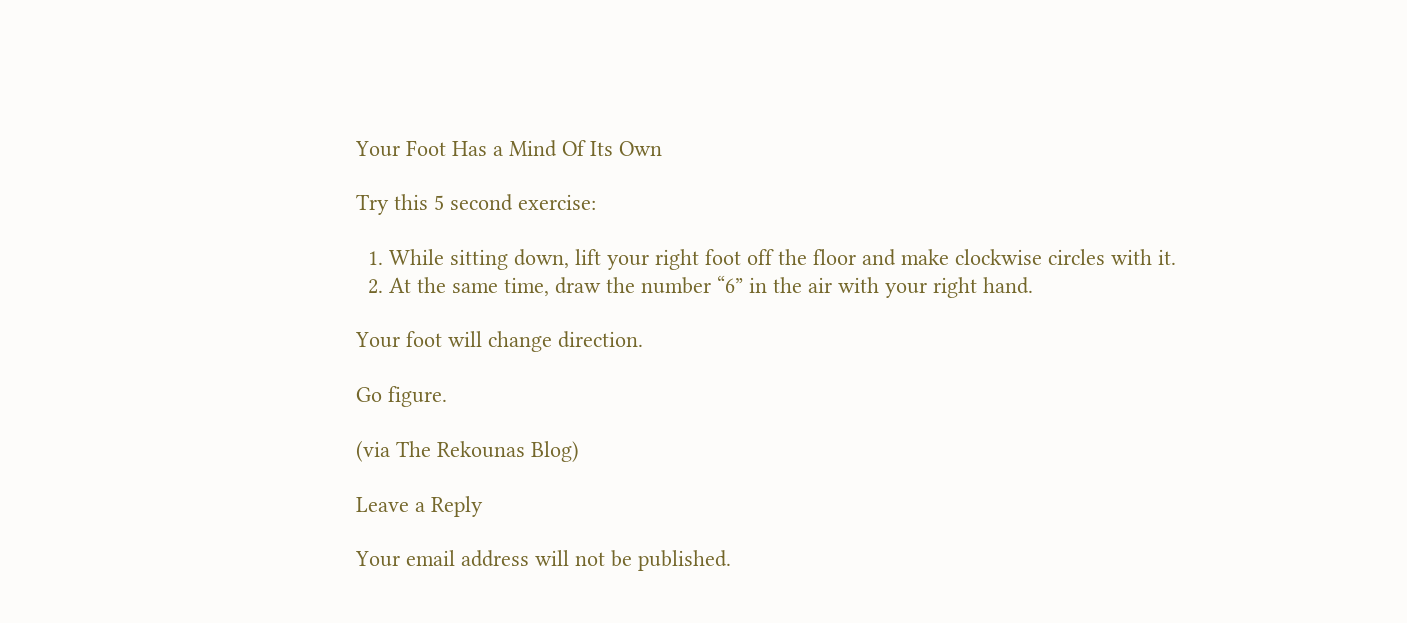Your Foot Has a Mind Of Its Own

Try this 5 second exercise:

  1. While sitting down, lift your right foot off the floor and make clockwise circles with it.
  2. At the same time, draw the number “6” in the air with your right hand.

Your foot will change direction.

Go figure.

(via The Rekounas Blog)

Leave a Reply

Your email address will not be published.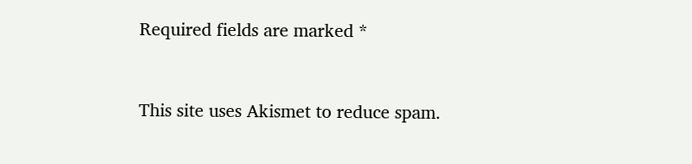Required fields are marked *


This site uses Akismet to reduce spam.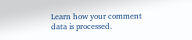Learn how your comment data is processed.